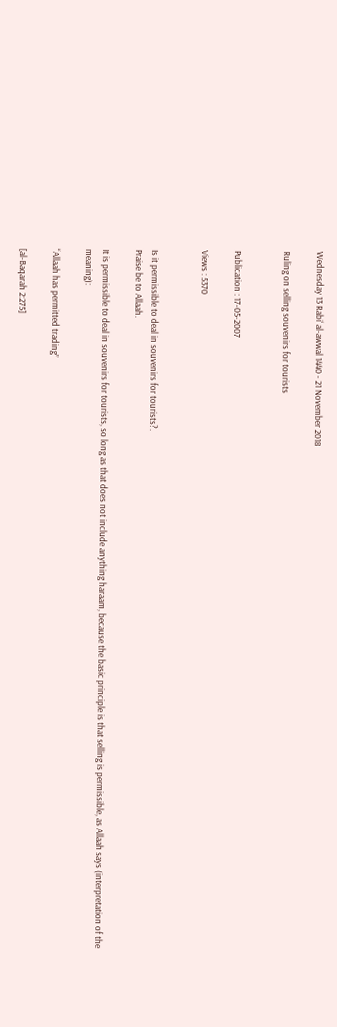Wednesday 13 Rabi‘ al-awwal 1440 - 21 November 2018

Ruling on selling souvenirs for tourists


Publication : 17-05-2007

Views : 5370


Is it permissible to deal in souvenirs for tourists?.
Praise be to Allaah.

It is permissible to deal in souvenirs for tourists, so long as that does not include anything haraam, because the basic principle is that selling is permissible, as Allaah says (interpretation of the meaning):

“Allaah has permitted trading”

[al-Baqarah 2:275]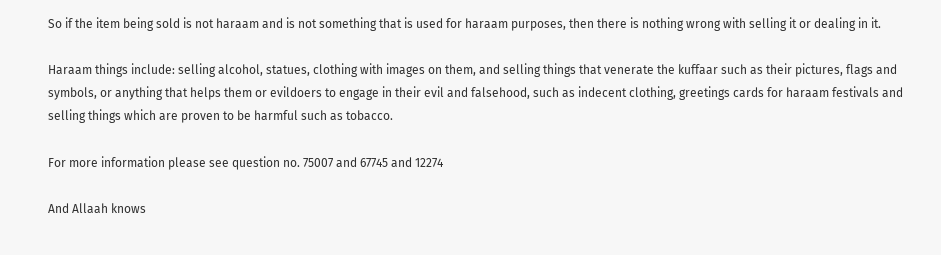So if the item being sold is not haraam and is not something that is used for haraam purposes, then there is nothing wrong with selling it or dealing in it.

Haraam things include: selling alcohol, statues, clothing with images on them, and selling things that venerate the kuffaar such as their pictures, flags and symbols, or anything that helps them or evildoers to engage in their evil and falsehood, such as indecent clothing, greetings cards for haraam festivals and selling things which are proven to be harmful such as tobacco.

For more information please see question no. 75007 and 67745 and 12274

And Allaah knows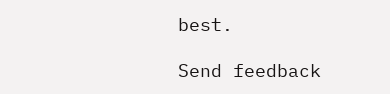best.

Send feedback